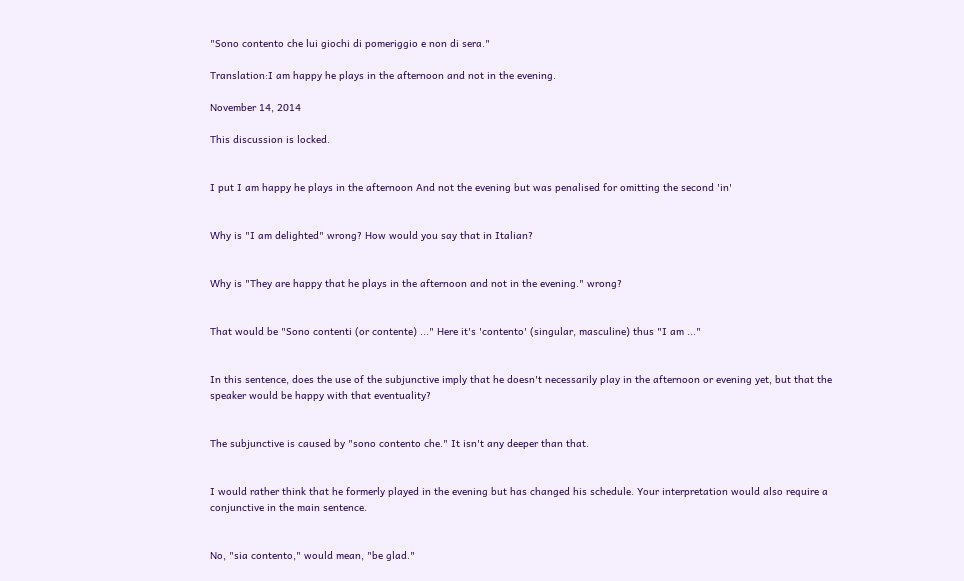"Sono contento che lui giochi di pomeriggio e non di sera."

Translation:I am happy he plays in the afternoon and not in the evening.

November 14, 2014

This discussion is locked.


I put I am happy he plays in the afternoon And not the evening but was penalised for omitting the second 'in'


Why is "I am delighted" wrong? How would you say that in Italian?


Why is "They are happy that he plays in the afternoon and not in the evening." wrong?


That would be "Sono contenti (or contente) ..." Here it's 'contento' (singular, masculine) thus "I am ..."


In this sentence, does the use of the subjunctive imply that he doesn't necessarily play in the afternoon or evening yet, but that the speaker would be happy with that eventuality?


The subjunctive is caused by "sono contento che." It isn't any deeper than that.


I would rather think that he formerly played in the evening but has changed his schedule. Your interpretation would also require a conjunctive in the main sentence.


No, "sia contento," would mean, "be glad."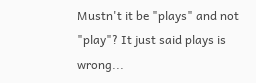Mustn't it be "plays" and not "play"? It just said plays is wrong...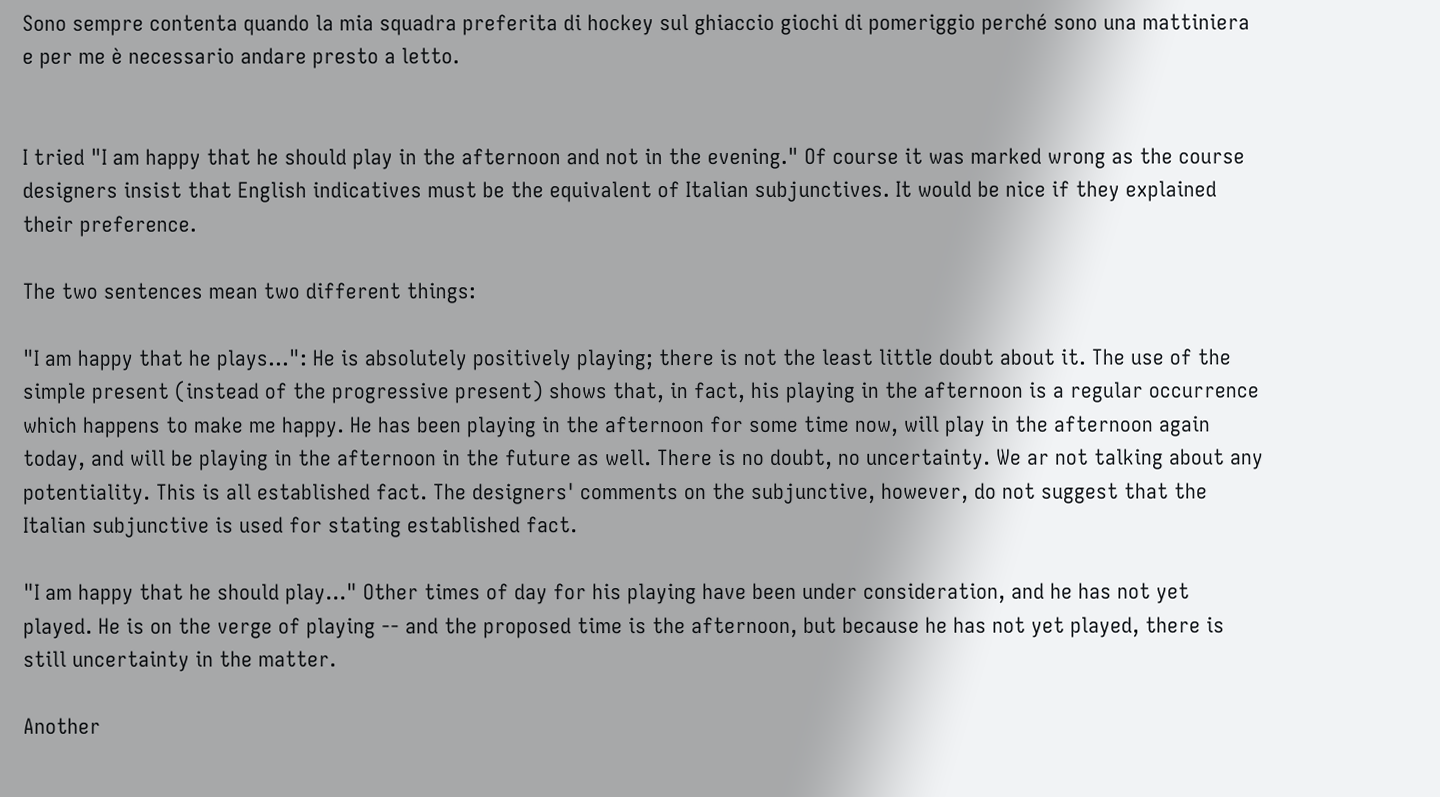Sono sempre contenta quando la mia squadra preferita di hockey sul ghiaccio giochi di pomeriggio perché sono una mattiniera e per me è necessario andare presto a letto.


I tried "I am happy that he should play in the afternoon and not in the evening." Of course it was marked wrong as the course designers insist that English indicatives must be the equivalent of Italian subjunctives. It would be nice if they explained their preference.

The two sentences mean two different things:

"I am happy that he plays...": He is absolutely positively playing; there is not the least little doubt about it. The use of the simple present (instead of the progressive present) shows that, in fact, his playing in the afternoon is a regular occurrence which happens to make me happy. He has been playing in the afternoon for some time now, will play in the afternoon again today, and will be playing in the afternoon in the future as well. There is no doubt, no uncertainty. We ar not talking about any potentiality. This is all established fact. The designers' comments on the subjunctive, however, do not suggest that the Italian subjunctive is used for stating established fact.

"I am happy that he should play..." Other times of day for his playing have been under consideration, and he has not yet played. He is on the verge of playing -- and the proposed time is the afternoon, but because he has not yet played, there is still uncertainty in the matter.

Another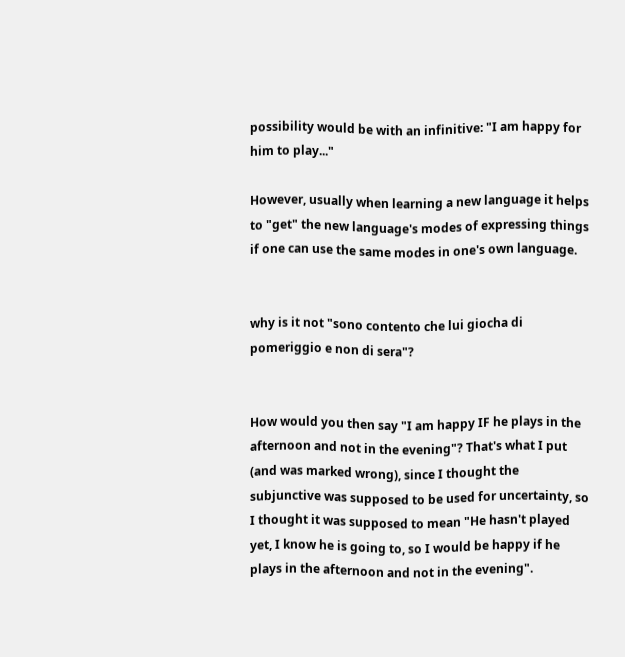possibility would be with an infinitive: "I am happy for him to play..."

However, usually when learning a new language it helps to "get" the new language's modes of expressing things if one can use the same modes in one's own language.


why is it not "sono contento che lui giocha di pomeriggio e non di sera"?


How would you then say "I am happy IF he plays in the afternoon and not in the evening"? That's what I put (and was marked wrong), since I thought the subjunctive was supposed to be used for uncertainty, so I thought it was supposed to mean "He hasn't played yet, I know he is going to, so I would be happy if he plays in the afternoon and not in the evening".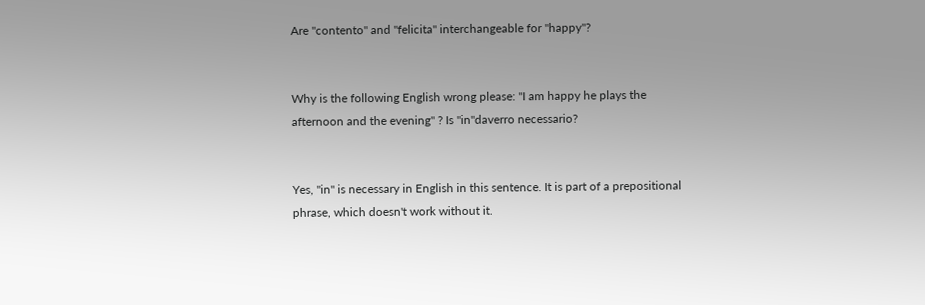Are "contento" and "felicita" interchangeable for "happy"?


Why is the following English wrong please: "I am happy he plays the afternoon and the evening" ? Is "in"daverro necessario?


Yes, "in" is necessary in English in this sentence. It is part of a prepositional phrase, which doesn't work without it.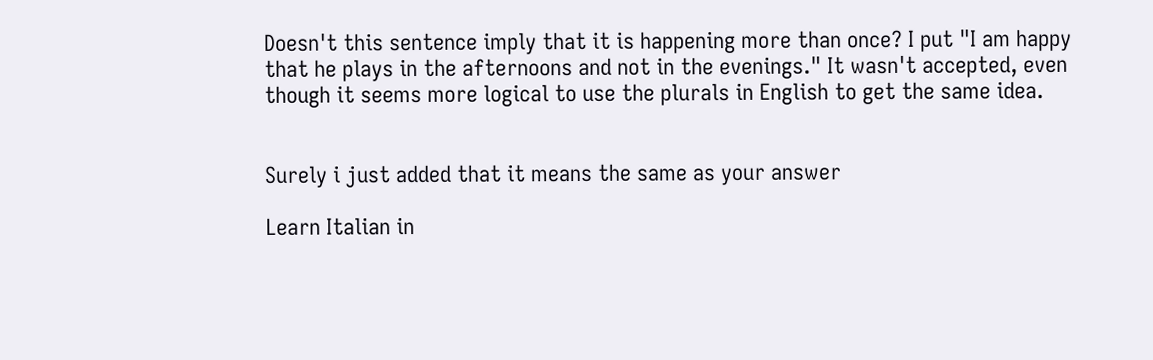Doesn't this sentence imply that it is happening more than once? I put "I am happy that he plays in the afternoons and not in the evenings." It wasn't accepted, even though it seems more logical to use the plurals in English to get the same idea.


Surely i just added that it means the same as your answer

Learn Italian in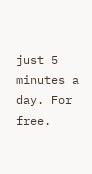just 5 minutes a day. For free.